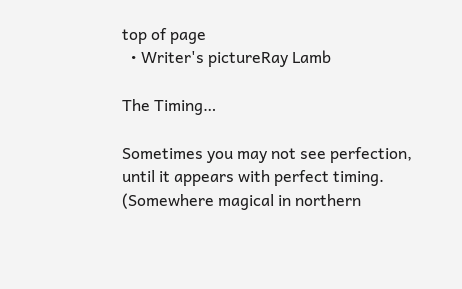top of page
  • Writer's pictureRay Lamb

The Timing…

Sometimes you may not see perfection, until it appears with perfect timing. (Somewhere magical in northern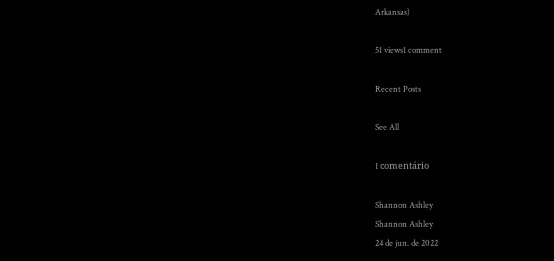Arkansas)

51 views1 comment

Recent Posts

See All

1 comentário

Shannon Ashley
Shannon Ashley
24 de jun. de 2022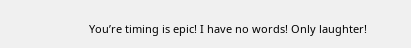You’re timing is epic! I have no words! Only laughter!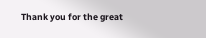Thank you for the great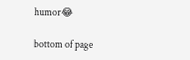humor😂

bottom of page